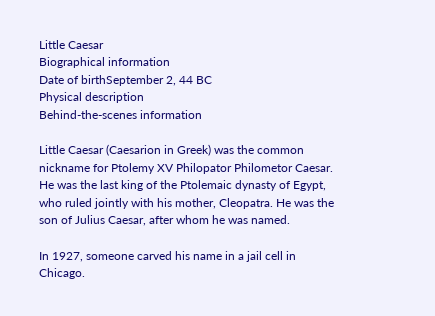Little Caesar
Biographical information
Date of birthSeptember 2, 44 BC
Physical description
Behind-the-scenes information

Little Caesar (Caesarion in Greek) was the common nickname for Ptolemy XV Philopator Philometor Caesar. He was the last king of the Ptolemaic dynasty of Egypt, who ruled jointly with his mother, Cleopatra. He was the son of Julius Caesar, after whom he was named.

In 1927, someone carved his name in a jail cell in Chicago.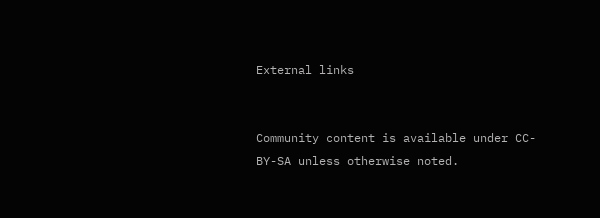External links


Community content is available under CC-BY-SA unless otherwise noted.